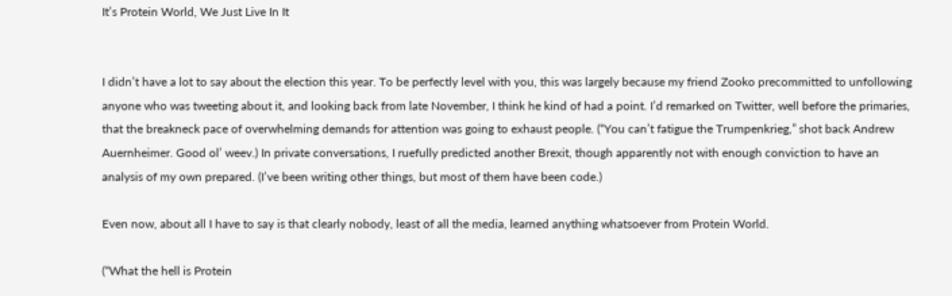It’s Protein World, We Just Live In It


I didn’t have a lot to say about the election this year. To be perfectly level with you, this was largely because my friend Zooko precommitted to unfollowing anyone who was tweeting about it, and looking back from late November, I think he kind of had a point. I’d remarked on Twitter, well before the primaries, that the breakneck pace of overwhelming demands for attention was going to exhaust people. (“You can’t fatigue the Trumpenkrieg,” shot back Andrew Auernheimer. Good ol’ weev.) In private conversations, I ruefully predicted another Brexit, though apparently not with enough conviction to have an analysis of my own prepared. (I’ve been writing other things, but most of them have been code.)

Even now, about all I have to say is that clearly nobody, least of all the media, learned anything whatsoever from Protein World.

(“What the hell is Protein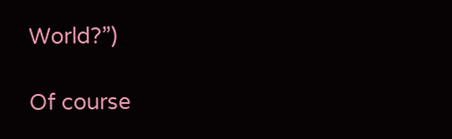World?”)

Of course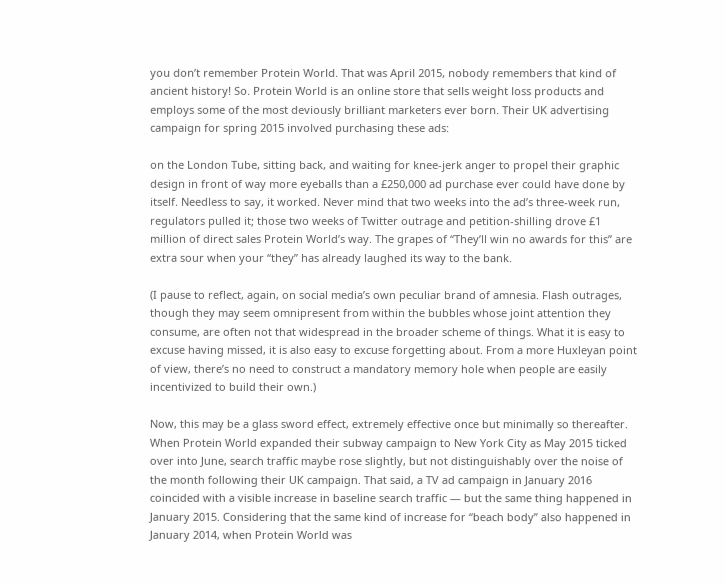you don’t remember Protein World. That was April 2015, nobody remembers that kind of ancient history! So. Protein World is an online store that sells weight loss products and employs some of the most deviously brilliant marketers ever born. Their UK advertising campaign for spring 2015 involved purchasing these ads:

on the London Tube, sitting back, and waiting for knee-jerk anger to propel their graphic design in front of way more eyeballs than a £250,000 ad purchase ever could have done by itself. Needless to say, it worked. Never mind that two weeks into the ad’s three-week run, regulators pulled it; those two weeks of Twitter outrage and petition-shilling drove £1 million of direct sales Protein World’s way. The grapes of “They’ll win no awards for this” are extra sour when your “they” has already laughed its way to the bank.

(I pause to reflect, again, on social media’s own peculiar brand of amnesia. Flash outrages, though they may seem omnipresent from within the bubbles whose joint attention they consume, are often not that widespread in the broader scheme of things. What it is easy to excuse having missed, it is also easy to excuse forgetting about. From a more Huxleyan point of view, there’s no need to construct a mandatory memory hole when people are easily incentivized to build their own.)

Now, this may be a glass sword effect, extremely effective once but minimally so thereafter. When Protein World expanded their subway campaign to New York City as May 2015 ticked over into June, search traffic maybe rose slightly, but not distinguishably over the noise of the month following their UK campaign. That said, a TV ad campaign in January 2016 coincided with a visible increase in baseline search traffic — but the same thing happened in January 2015. Considering that the same kind of increase for “beach body” also happened in January 2014, when Protein World was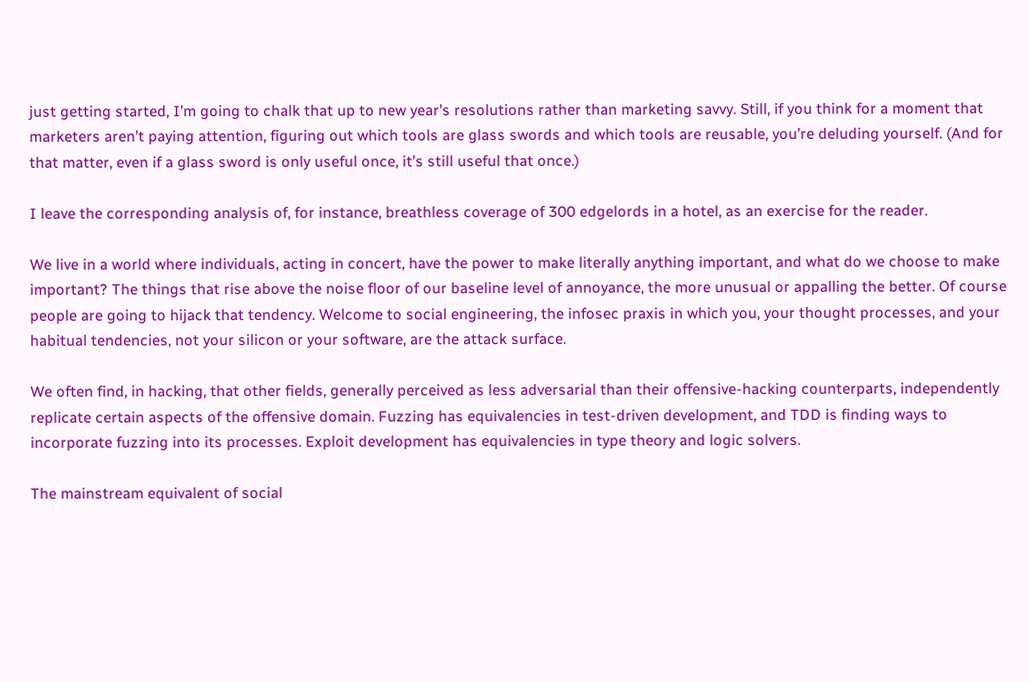just getting started, I’m going to chalk that up to new year’s resolutions rather than marketing savvy. Still, if you think for a moment that marketers aren’t paying attention, figuring out which tools are glass swords and which tools are reusable, you’re deluding yourself. (And for that matter, even if a glass sword is only useful once, it’s still useful that once.)

I leave the corresponding analysis of, for instance, breathless coverage of 300 edgelords in a hotel, as an exercise for the reader.

We live in a world where individuals, acting in concert, have the power to make literally anything important, and what do we choose to make important? The things that rise above the noise floor of our baseline level of annoyance, the more unusual or appalling the better. Of course people are going to hijack that tendency. Welcome to social engineering, the infosec praxis in which you, your thought processes, and your habitual tendencies, not your silicon or your software, are the attack surface.

We often find, in hacking, that other fields, generally perceived as less adversarial than their offensive-hacking counterparts, independently replicate certain aspects of the offensive domain. Fuzzing has equivalencies in test-driven development, and TDD is finding ways to incorporate fuzzing into its processes. Exploit development has equivalencies in type theory and logic solvers.

The mainstream equivalent of social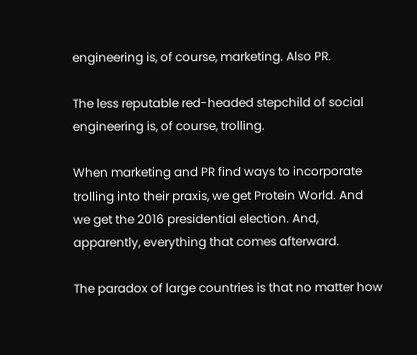engineering is, of course, marketing. Also PR.

The less reputable red-headed stepchild of social engineering is, of course, trolling.

When marketing and PR find ways to incorporate trolling into their praxis, we get Protein World. And we get the 2016 presidential election. And, apparently, everything that comes afterward.

The paradox of large countries is that no matter how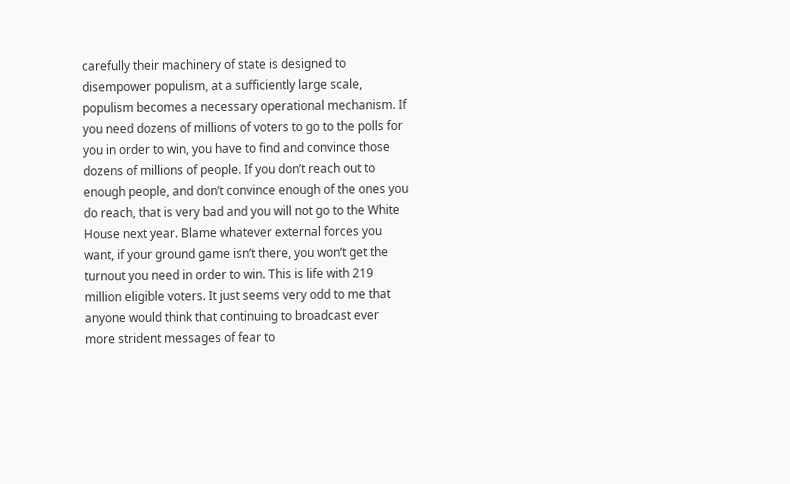carefully their machinery of state is designed to disempower populism, at a sufficiently large scale, populism becomes a necessary operational mechanism. If you need dozens of millions of voters to go to the polls for you in order to win, you have to find and convince those dozens of millions of people. If you don’t reach out to enough people, and don’t convince enough of the ones you do reach, that is very bad and you will not go to the White House next year. Blame whatever external forces you want, if your ground game isn’t there, you won’t get the turnout you need in order to win. This is life with 219 million eligible voters. It just seems very odd to me that anyone would think that continuing to broadcast ever more strident messages of fear to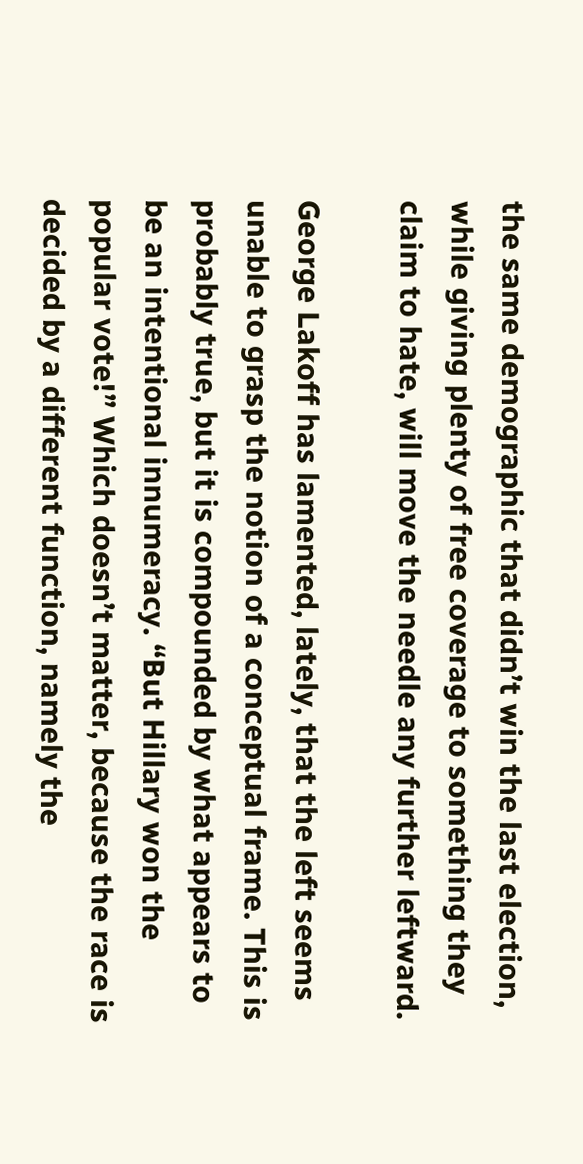the same demographic that didn’t win the last election, while giving plenty of free coverage to something they claim to hate, will move the needle any further leftward.

George Lakoff has lamented, lately, that the left seems unable to grasp the notion of a conceptual frame. This is probably true, but it is compounded by what appears to be an intentional innumeracy. “But Hillary won the popular vote!” Which doesn’t matter, because the race is decided by a different function, namely the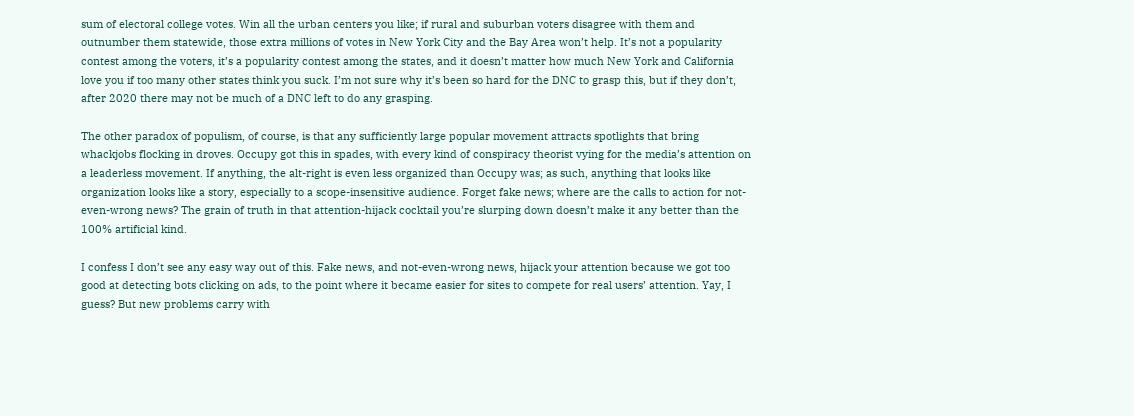sum of electoral college votes. Win all the urban centers you like; if rural and suburban voters disagree with them and outnumber them statewide, those extra millions of votes in New York City and the Bay Area won’t help. It’s not a popularity contest among the voters, it’s a popularity contest among the states, and it doesn’t matter how much New York and California love you if too many other states think you suck. I’m not sure why it’s been so hard for the DNC to grasp this, but if they don’t, after 2020 there may not be much of a DNC left to do any grasping.

The other paradox of populism, of course, is that any sufficiently large popular movement attracts spotlights that bring whackjobs flocking in droves. Occupy got this in spades, with every kind of conspiracy theorist vying for the media’s attention on a leaderless movement. If anything, the alt-right is even less organized than Occupy was; as such, anything that looks like organization looks like a story, especially to a scope-insensitive audience. Forget fake news; where are the calls to action for not-even-wrong news? The grain of truth in that attention-hijack cocktail you’re slurping down doesn’t make it any better than the 100% artificial kind.

I confess I don’t see any easy way out of this. Fake news, and not-even-wrong news, hijack your attention because we got too good at detecting bots clicking on ads, to the point where it became easier for sites to compete for real users’ attention. Yay, I guess? But new problems carry with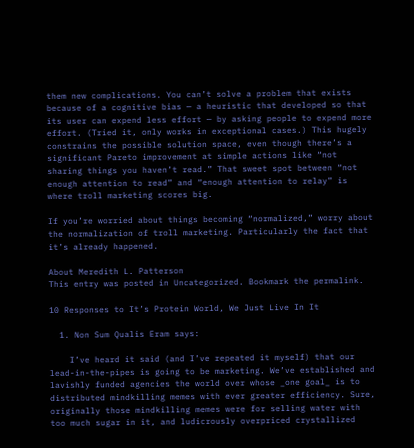them new complications. You can’t solve a problem that exists because of a cognitive bias — a heuristic that developed so that its user can expend less effort — by asking people to expend more effort. (Tried it, only works in exceptional cases.) This hugely constrains the possible solution space, even though there’s a significant Pareto improvement at simple actions like “not sharing things you haven’t read.” That sweet spot between “not enough attention to read” and “enough attention to relay” is where troll marketing scores big.

If you’re worried about things becoming “normalized,” worry about the normalization of troll marketing. Particularly the fact that it’s already happened.

About Meredith L. Patterson
This entry was posted in Uncategorized. Bookmark the permalink.

10 Responses to It’s Protein World, We Just Live In It

  1. Non Sum Qualis Eram says:

    I’ve heard it said (and I’ve repeated it myself) that our lead-in-the-pipes is going to be marketing. We’ve established and lavishly funded agencies the world over whose _one goal_ is to distributed mindkilling memes with ever greater efficiency. Sure, originally those mindkilling memes were for selling water with too much sugar in it, and ludicrously overpriced crystallized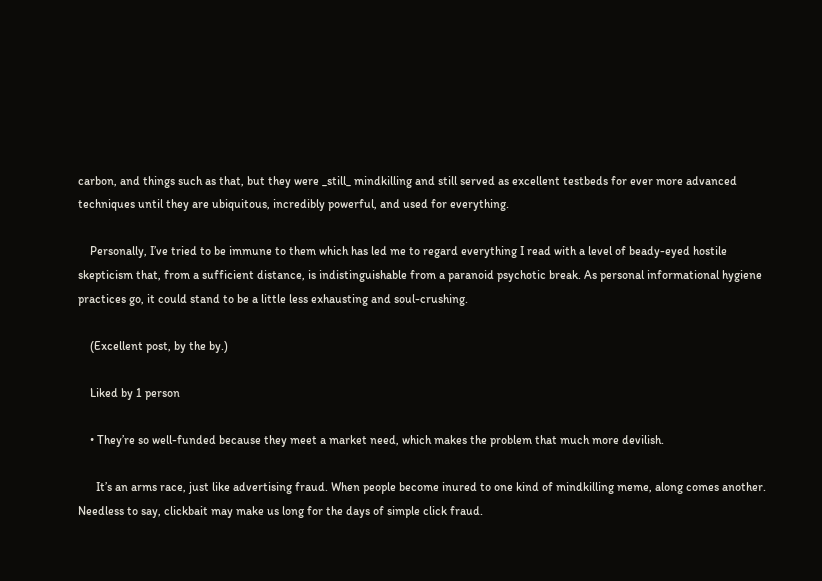carbon, and things such as that, but they were _still_ mindkilling and still served as excellent testbeds for ever more advanced techniques until they are ubiquitous, incredibly powerful, and used for everything.

    Personally, I’ve tried to be immune to them which has led me to regard everything I read with a level of beady-eyed hostile skepticism that, from a sufficient distance, is indistinguishable from a paranoid psychotic break. As personal informational hygiene practices go, it could stand to be a little less exhausting and soul-crushing.

    (Excellent post, by the by.)

    Liked by 1 person

    • They’re so well-funded because they meet a market need, which makes the problem that much more devilish.

      It’s an arms race, just like advertising fraud. When people become inured to one kind of mindkilling meme, along comes another. Needless to say, clickbait may make us long for the days of simple click fraud.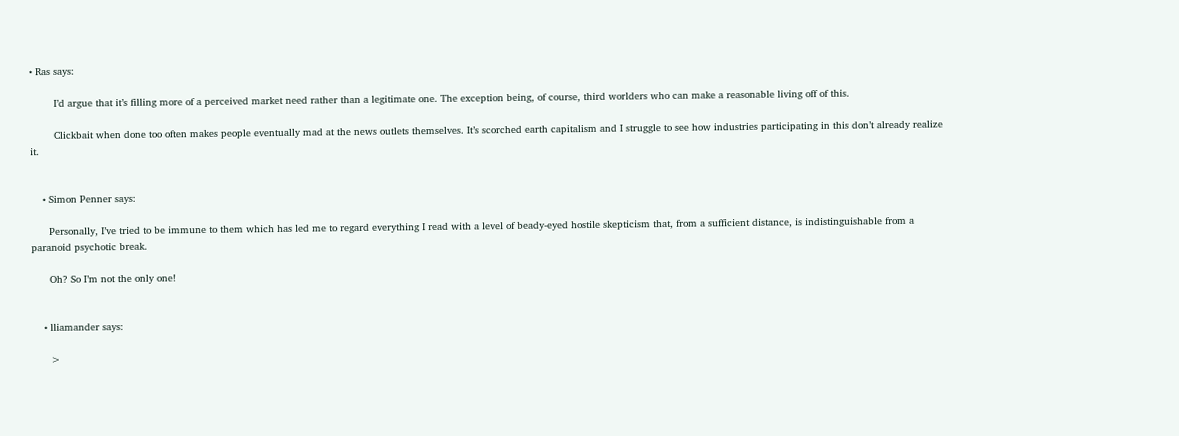• Ras says:

        I’d argue that it’s filling more of a perceived market need rather than a legitimate one. The exception being, of course, third worlders who can make a reasonable living off of this.

        Clickbait when done too often makes people eventually mad at the news outlets themselves. It’s scorched earth capitalism and I struggle to see how industries participating in this don’t already realize it.


    • Simon Penner says:

      Personally, I’ve tried to be immune to them which has led me to regard everything I read with a level of beady-eyed hostile skepticism that, from a sufficient distance, is indistinguishable from a paranoid psychotic break.

      Oh? So I’m not the only one!


    • lliamander says:

      >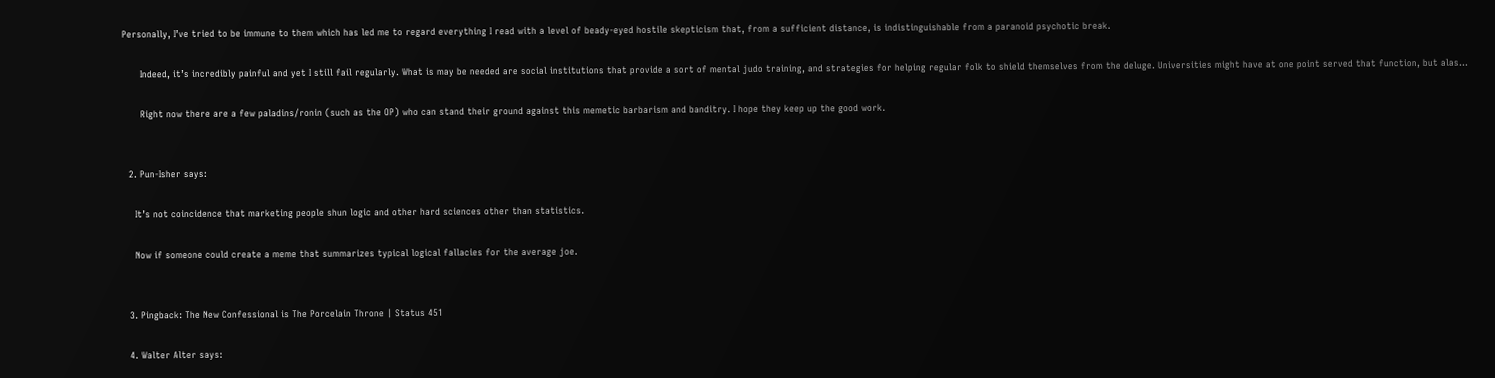Personally, I’ve tried to be immune to them which has led me to regard everything I read with a level of beady-eyed hostile skepticism that, from a sufficient distance, is indistinguishable from a paranoid psychotic break.

      Indeed, it’s incredibly painful and yet I still fail regularly. What is may be needed are social institutions that provide a sort of mental judo training, and strategies for helping regular folk to shield themselves from the deluge. Universities might have at one point served that function, but alas…

      Right now there are a few paladins/ronin (such as the OP) who can stand their ground against this memetic barbarism and banditry. I hope they keep up the good work.


  2. Pun-Isher says:

    It’s not coincidence that marketing people shun logic and other hard sciences other than statistics.

    Now if someone could create a meme that summarizes typical logical fallacies for the average joe.


  3. Pingback: The New Confessional is The Porcelain Throne | Status 451

  4. Walter Alter says: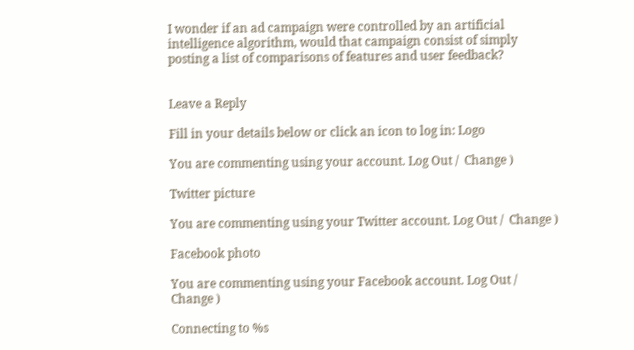I wonder if an ad campaign were controlled by an artificial intelligence algorithm, would that campaign consist of simply posting a list of comparisons of features and user feedback?


Leave a Reply

Fill in your details below or click an icon to log in: Logo

You are commenting using your account. Log Out /  Change )

Twitter picture

You are commenting using your Twitter account. Log Out /  Change )

Facebook photo

You are commenting using your Facebook account. Log Out /  Change )

Connecting to %s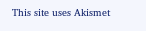This site uses Akismet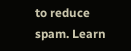to reduce spam. Learn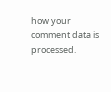how your comment data is processed.